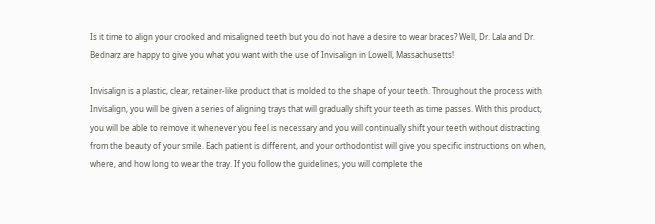Is it time to align your crooked and misaligned teeth but you do not have a desire to wear braces? Well, Dr. Lala and Dr. Bednarz are happy to give you what you want with the use of Invisalign in Lowell, Massachusetts!

Invisalign is a plastic, clear, retainer-like product that is molded to the shape of your teeth. Throughout the process with Invisalign, you will be given a series of aligning trays that will gradually shift your teeth as time passes. With this product, you will be able to remove it whenever you feel is necessary and you will continually shift your teeth without distracting from the beauty of your smile. Each patient is different, and your orthodontist will give you specific instructions on when, where, and how long to wear the tray. If you follow the guidelines, you will complete the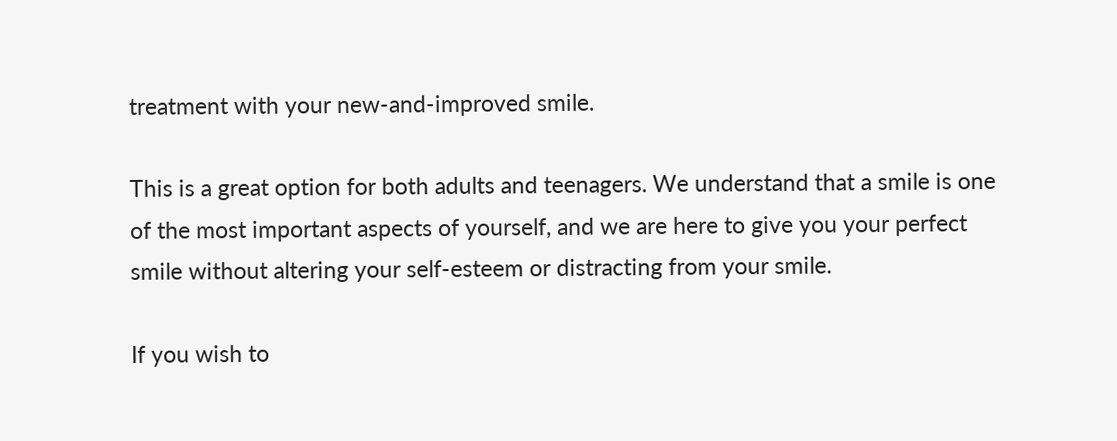treatment with your new-and-improved smile.

This is a great option for both adults and teenagers. We understand that a smile is one of the most important aspects of yourself, and we are here to give you your perfect smile without altering your self-esteem or distracting from your smile.

If you wish to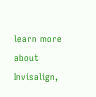learn more about Invisalign,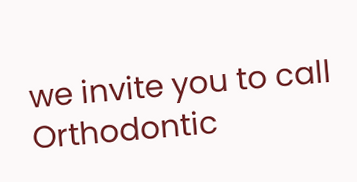we invite you to call Orthodontic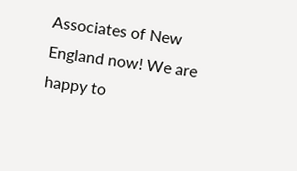Associates of New England now! We are happy to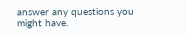answer any questions you might have.